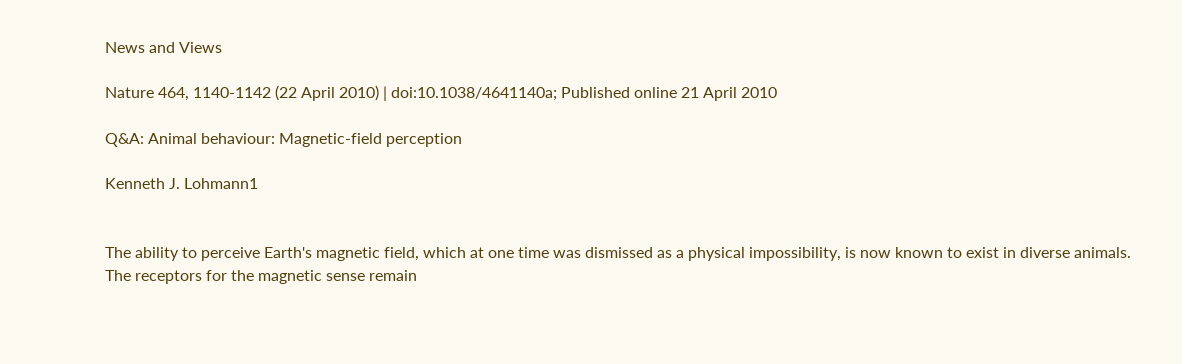News and Views

Nature 464, 1140-1142 (22 April 2010) | doi:10.1038/4641140a; Published online 21 April 2010

Q&A: Animal behaviour: Magnetic-field perception

Kenneth J. Lohmann1


The ability to perceive Earth's magnetic field, which at one time was dismissed as a physical impossibility, is now known to exist in diverse animals. The receptors for the magnetic sense remain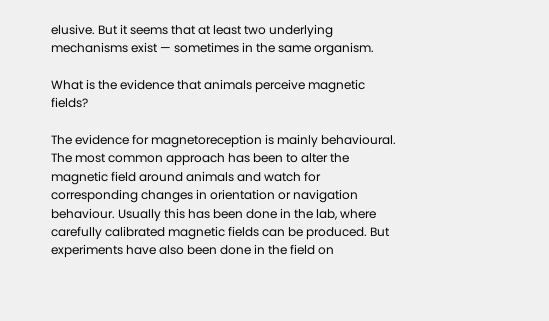elusive. But it seems that at least two underlying mechanisms exist — sometimes in the same organism.

What is the evidence that animals perceive magnetic fields?

The evidence for magnetoreception is mainly behavioural. The most common approach has been to alter the magnetic field around animals and watch for corresponding changes in orientation or navigation behaviour. Usually this has been done in the lab, where carefully calibrated magnetic fields can be produced. But experiments have also been done in the field on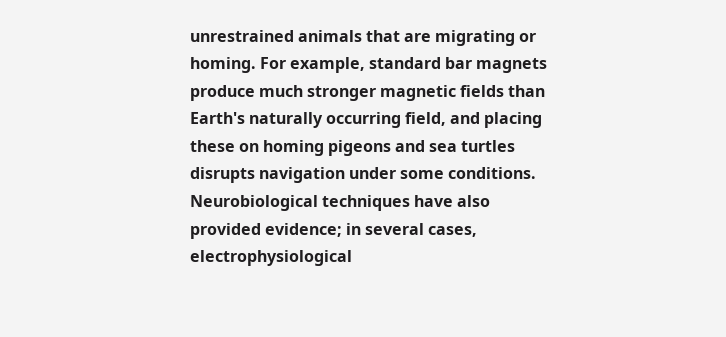unrestrained animals that are migrating or homing. For example, standard bar magnets produce much stronger magnetic fields than Earth's naturally occurring field, and placing these on homing pigeons and sea turtles disrupts navigation under some conditions. Neurobiological techniques have also provided evidence; in several cases, electrophysiological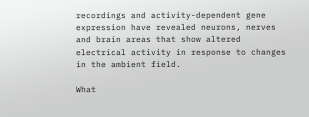recordings and activity-dependent gene expression have revealed neurons, nerves and brain areas that show altered electrical activity in response to changes in the ambient field.

What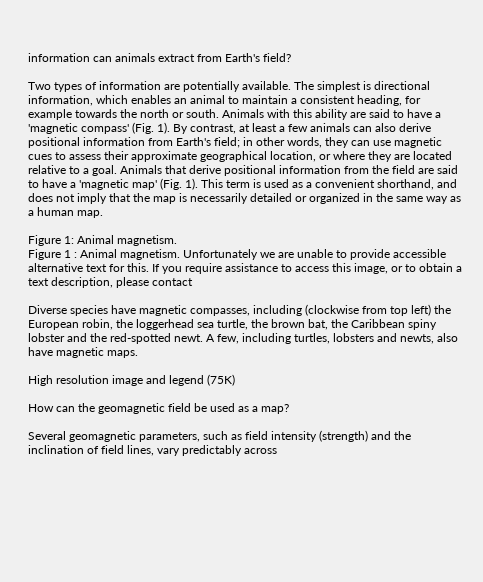information can animals extract from Earth's field?

Two types of information are potentially available. The simplest is directional information, which enables an animal to maintain a consistent heading, for example towards the north or south. Animals with this ability are said to have a 'magnetic compass' (Fig. 1). By contrast, at least a few animals can also derive positional information from Earth's field; in other words, they can use magnetic cues to assess their approximate geographical location, or where they are located relative to a goal. Animals that derive positional information from the field are said to have a 'magnetic map' (Fig. 1). This term is used as a convenient shorthand, and does not imply that the map is necessarily detailed or organized in the same way as a human map.

Figure 1: Animal magnetism.
Figure 1 : Animal magnetism. Unfortunately we are unable to provide accessible alternative text for this. If you require assistance to access this image, or to obtain a text description, please contact

Diverse species have magnetic compasses, including (clockwise from top left) the European robin, the loggerhead sea turtle, the brown bat, the Caribbean spiny lobster and the red-spotted newt. A few, including turtles, lobsters and newts, also have magnetic maps.

High resolution image and legend (75K)

How can the geomagnetic field be used as a map?

Several geomagnetic parameters, such as field intensity (strength) and the inclination of field lines, vary predictably across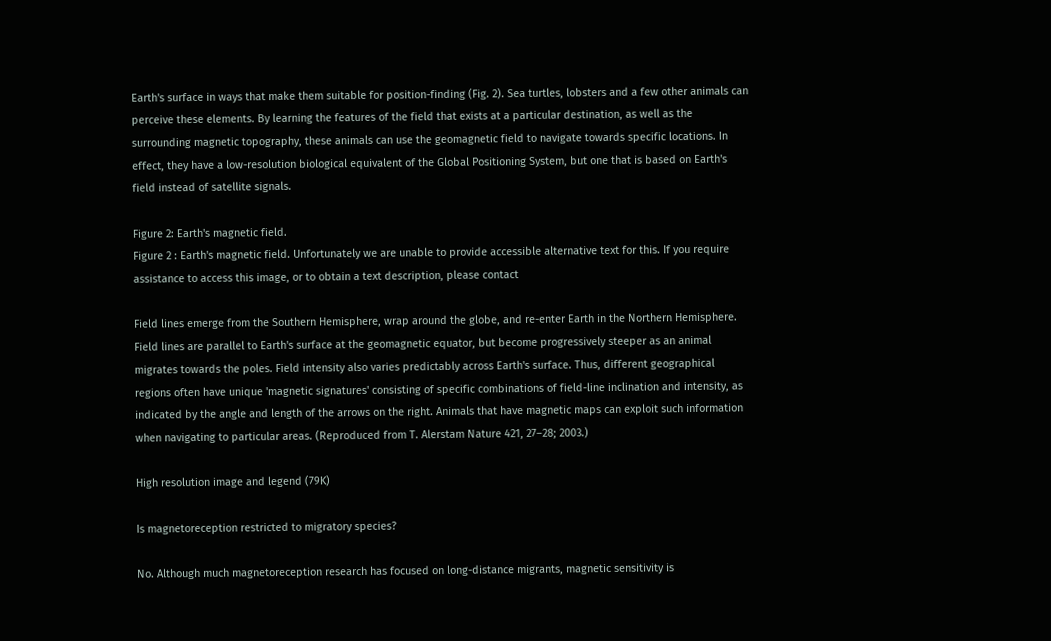Earth's surface in ways that make them suitable for position-finding (Fig. 2). Sea turtles, lobsters and a few other animals can perceive these elements. By learning the features of the field that exists at a particular destination, as well as the surrounding magnetic topography, these animals can use the geomagnetic field to navigate towards specific locations. In effect, they have a low-resolution biological equivalent of the Global Positioning System, but one that is based on Earth's field instead of satellite signals.

Figure 2: Earth's magnetic field.
Figure 2 : Earth's magnetic field. Unfortunately we are unable to provide accessible alternative text for this. If you require assistance to access this image, or to obtain a text description, please contact

Field lines emerge from the Southern Hemisphere, wrap around the globe, and re-enter Earth in the Northern Hemisphere. Field lines are parallel to Earth's surface at the geomagnetic equator, but become progressively steeper as an animal migrates towards the poles. Field intensity also varies predictably across Earth's surface. Thus, different geographical regions often have unique 'magnetic signatures' consisting of specific combinations of field-line inclination and intensity, as indicated by the angle and length of the arrows on the right. Animals that have magnetic maps can exploit such information when navigating to particular areas. (Reproduced from T. Alerstam Nature 421, 27–28; 2003.)

High resolution image and legend (79K)

Is magnetoreception restricted to migratory species?

No. Although much magnetoreception research has focused on long-distance migrants, magnetic sensitivity is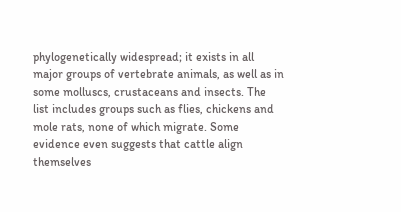phylogenetically widespread; it exists in all major groups of vertebrate animals, as well as in some molluscs, crustaceans and insects. The list includes groups such as flies, chickens and mole rats, none of which migrate. Some evidence even suggests that cattle align themselves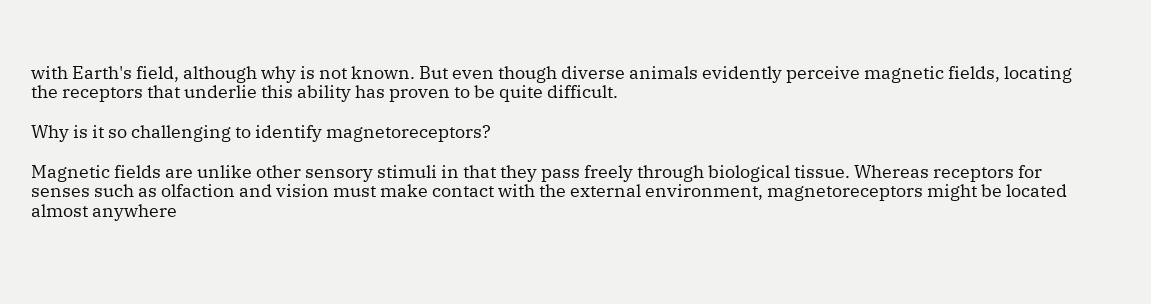with Earth's field, although why is not known. But even though diverse animals evidently perceive magnetic fields, locating the receptors that underlie this ability has proven to be quite difficult.

Why is it so challenging to identify magnetoreceptors?

Magnetic fields are unlike other sensory stimuli in that they pass freely through biological tissue. Whereas receptors for senses such as olfaction and vision must make contact with the external environment, magnetoreceptors might be located almost anywhere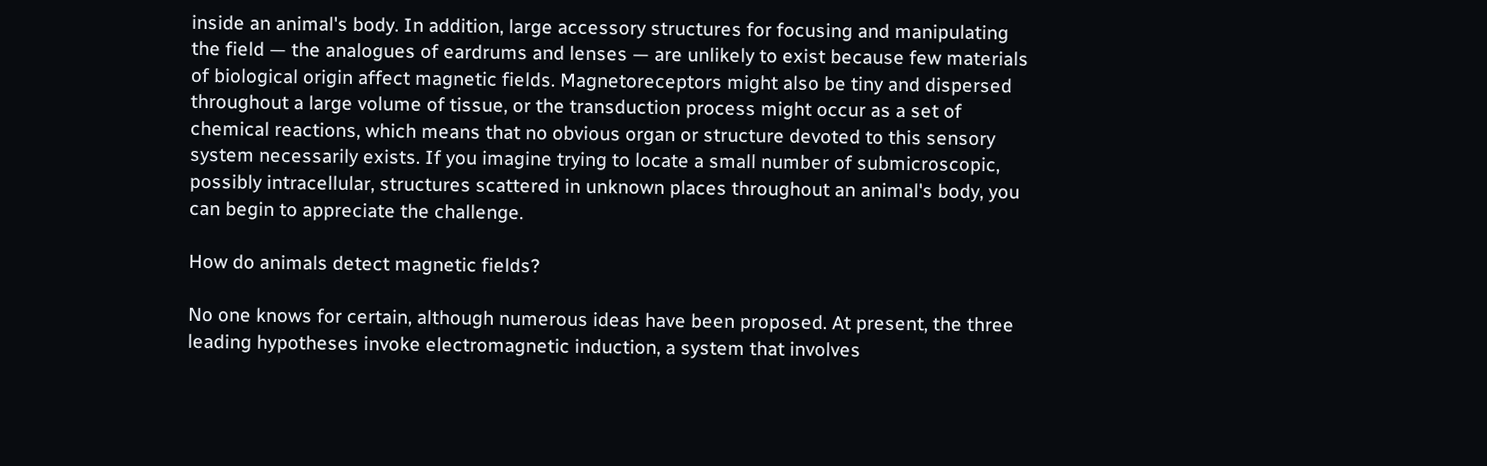inside an animal's body. In addition, large accessory structures for focusing and manipulating the field — the analogues of eardrums and lenses — are unlikely to exist because few materials of biological origin affect magnetic fields. Magnetoreceptors might also be tiny and dispersed throughout a large volume of tissue, or the transduction process might occur as a set of chemical reactions, which means that no obvious organ or structure devoted to this sensory system necessarily exists. If you imagine trying to locate a small number of submicroscopic, possibly intracellular, structures scattered in unknown places throughout an animal's body, you can begin to appreciate the challenge.

How do animals detect magnetic fields?

No one knows for certain, although numerous ideas have been proposed. At present, the three leading hypotheses invoke electromagnetic induction, a system that involves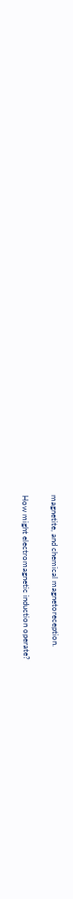magnetite, and chemical magnetoreception.

How might electromagnetic induction operate?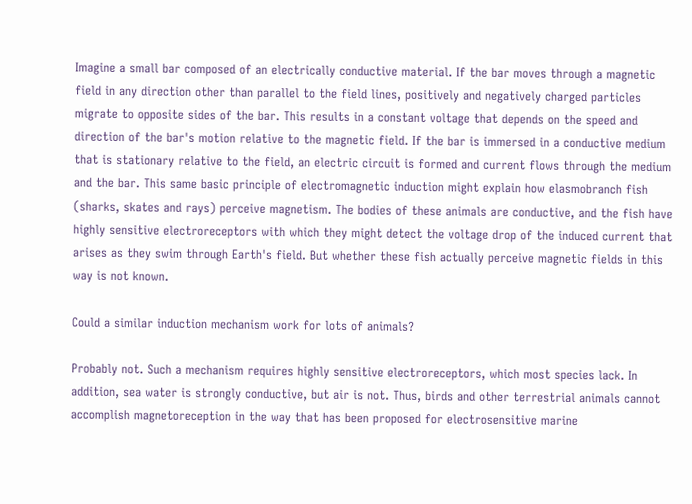Imagine a small bar composed of an electrically conductive material. If the bar moves through a magnetic field in any direction other than parallel to the field lines, positively and negatively charged particles migrate to opposite sides of the bar. This results in a constant voltage that depends on the speed and direction of the bar's motion relative to the magnetic field. If the bar is immersed in a conductive medium that is stationary relative to the field, an electric circuit is formed and current flows through the medium and the bar. This same basic principle of electromagnetic induction might explain how elasmobranch fish (sharks, skates and rays) perceive magnetism. The bodies of these animals are conductive, and the fish have highly sensitive electroreceptors with which they might detect the voltage drop of the induced current that arises as they swim through Earth's field. But whether these fish actually perceive magnetic fields in this way is not known.

Could a similar induction mechanism work for lots of animals?

Probably not. Such a mechanism requires highly sensitive electroreceptors, which most species lack. In addition, sea water is strongly conductive, but air is not. Thus, birds and other terrestrial animals cannot accomplish magnetoreception in the way that has been proposed for electrosensitive marine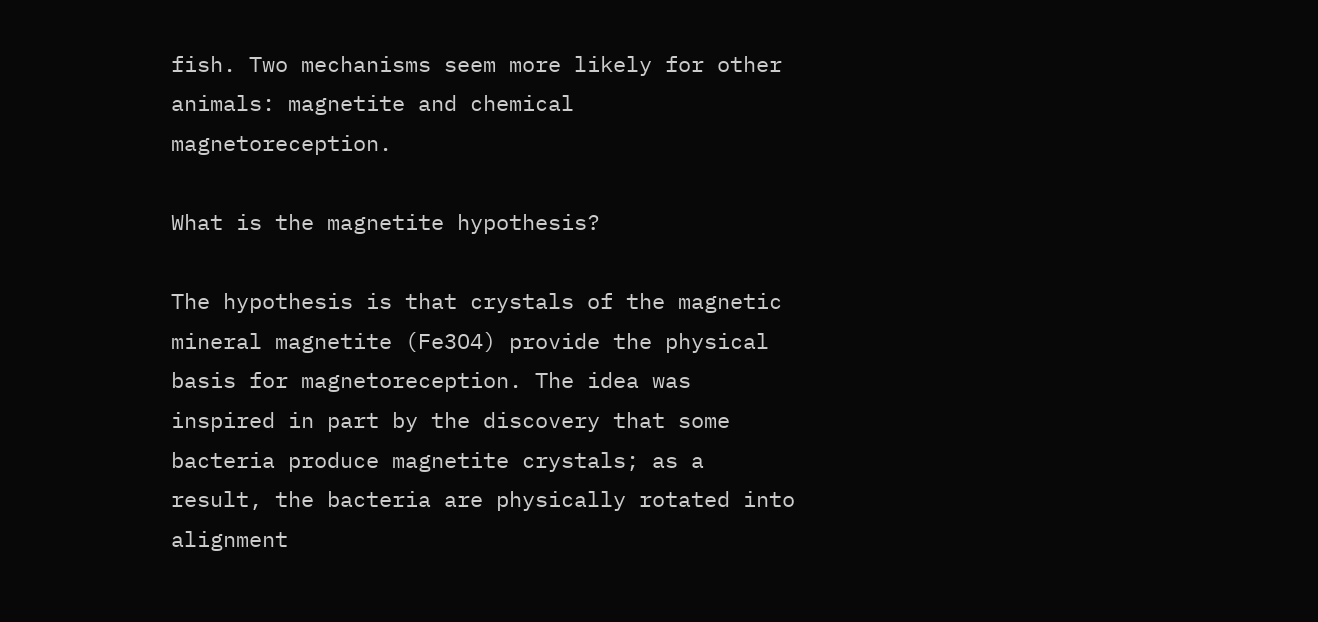fish. Two mechanisms seem more likely for other animals: magnetite and chemical magnetoreception.

What is the magnetite hypothesis?

The hypothesis is that crystals of the magnetic mineral magnetite (Fe3O4) provide the physical basis for magnetoreception. The idea was inspired in part by the discovery that some bacteria produce magnetite crystals; as a result, the bacteria are physically rotated into alignment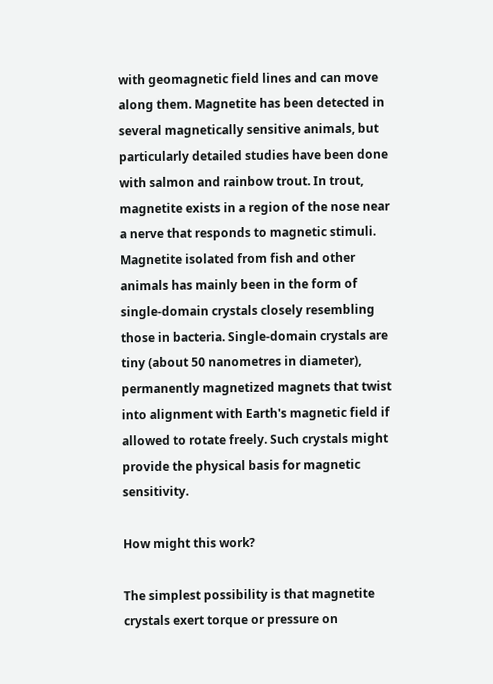with geomagnetic field lines and can move along them. Magnetite has been detected in several magnetically sensitive animals, but particularly detailed studies have been done with salmon and rainbow trout. In trout, magnetite exists in a region of the nose near a nerve that responds to magnetic stimuli. Magnetite isolated from fish and other animals has mainly been in the form of single-domain crystals closely resembling those in bacteria. Single-domain crystals are tiny (about 50 nanometres in diameter), permanently magnetized magnets that twist into alignment with Earth's magnetic field if allowed to rotate freely. Such crystals might provide the physical basis for magnetic sensitivity.

How might this work?

The simplest possibility is that magnetite crystals exert torque or pressure on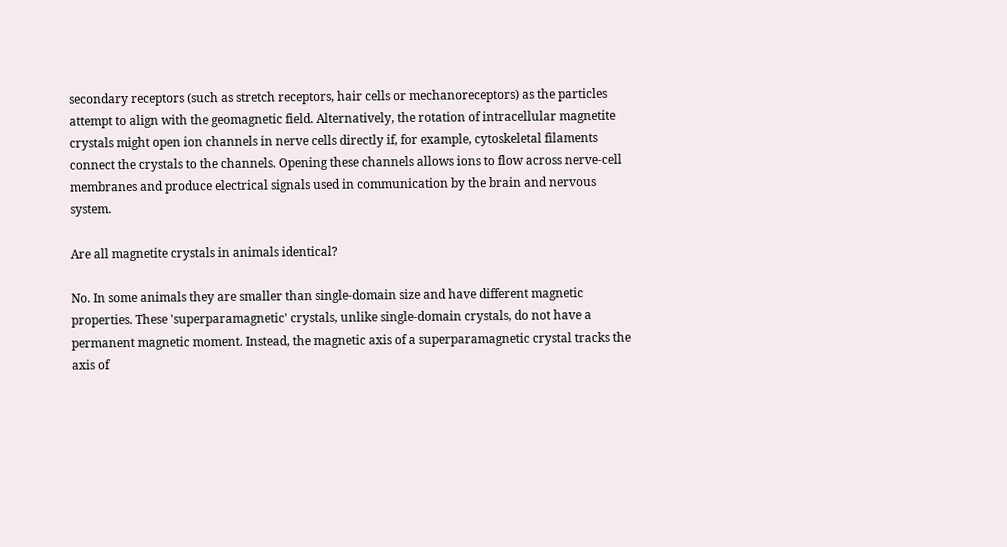secondary receptors (such as stretch receptors, hair cells or mechanoreceptors) as the particles attempt to align with the geomagnetic field. Alternatively, the rotation of intracellular magnetite crystals might open ion channels in nerve cells directly if, for example, cytoskeletal filaments connect the crystals to the channels. Opening these channels allows ions to flow across nerve-cell membranes and produce electrical signals used in communication by the brain and nervous system.

Are all magnetite crystals in animals identical?

No. In some animals they are smaller than single-domain size and have different magnetic properties. These 'superparamagnetic' crystals, unlike single-domain crystals, do not have a permanent magnetic moment. Instead, the magnetic axis of a superparamagnetic crystal tracks the axis of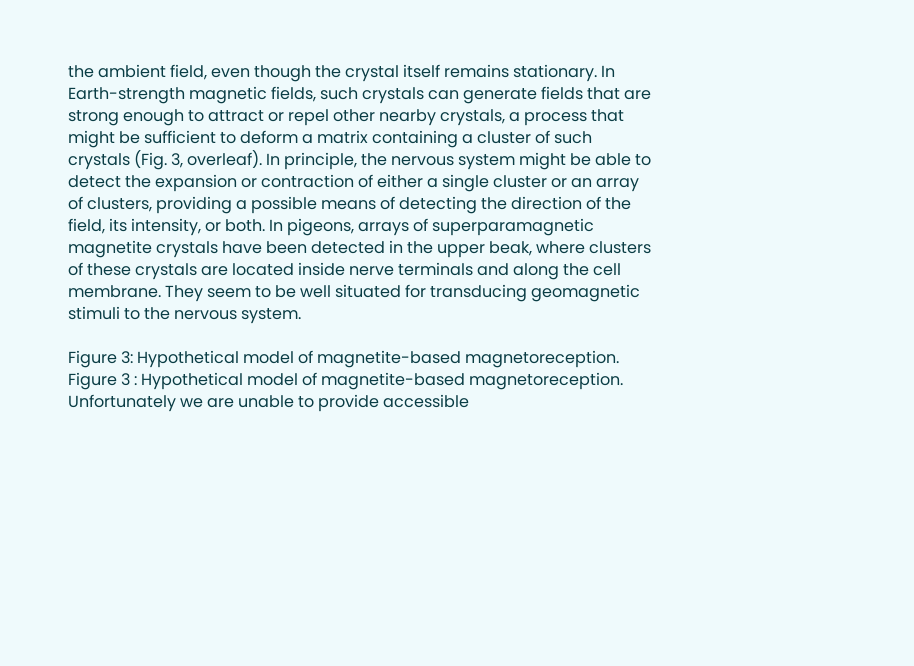the ambient field, even though the crystal itself remains stationary. In Earth-strength magnetic fields, such crystals can generate fields that are strong enough to attract or repel other nearby crystals, a process that might be sufficient to deform a matrix containing a cluster of such crystals (Fig. 3, overleaf). In principle, the nervous system might be able to detect the expansion or contraction of either a single cluster or an array of clusters, providing a possible means of detecting the direction of the field, its intensity, or both. In pigeons, arrays of superparamagnetic magnetite crystals have been detected in the upper beak, where clusters of these crystals are located inside nerve terminals and along the cell membrane. They seem to be well situated for transducing geomagnetic stimuli to the nervous system.

Figure 3: Hypothetical model of magnetite-based magnetoreception.
Figure 3 : Hypothetical model of magnetite-based magnetoreception. Unfortunately we are unable to provide accessible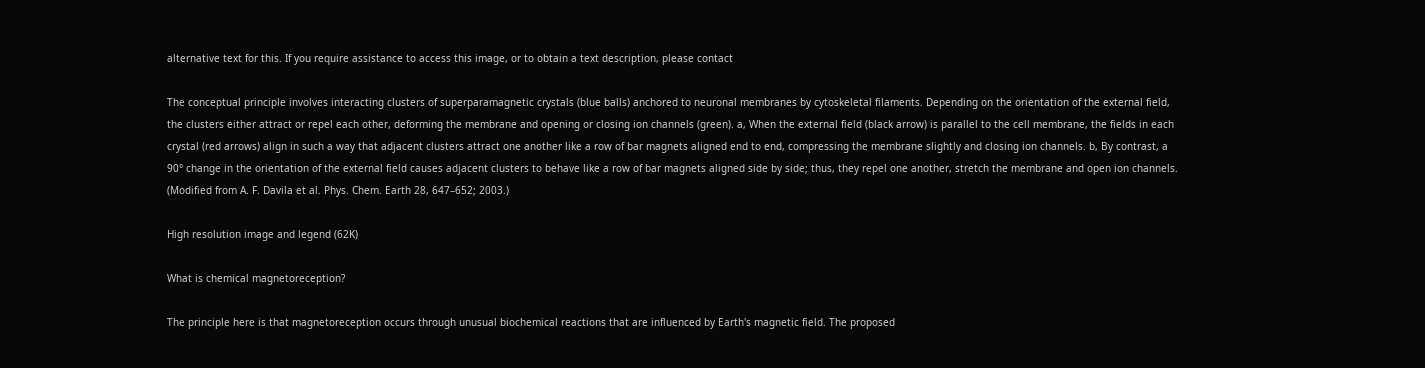alternative text for this. If you require assistance to access this image, or to obtain a text description, please contact

The conceptual principle involves interacting clusters of superparamagnetic crystals (blue balls) anchored to neuronal membranes by cytoskeletal filaments. Depending on the orientation of the external field, the clusters either attract or repel each other, deforming the membrane and opening or closing ion channels (green). a, When the external field (black arrow) is parallel to the cell membrane, the fields in each crystal (red arrows) align in such a way that adjacent clusters attract one another like a row of bar magnets aligned end to end, compressing the membrane slightly and closing ion channels. b, By contrast, a 90° change in the orientation of the external field causes adjacent clusters to behave like a row of bar magnets aligned side by side; thus, they repel one another, stretch the membrane and open ion channels. (Modified from A. F. Davila et al. Phys. Chem. Earth 28, 647–652; 2003.)

High resolution image and legend (62K)

What is chemical magnetoreception?

The principle here is that magnetoreception occurs through unusual biochemical reactions that are influenced by Earth's magnetic field. The proposed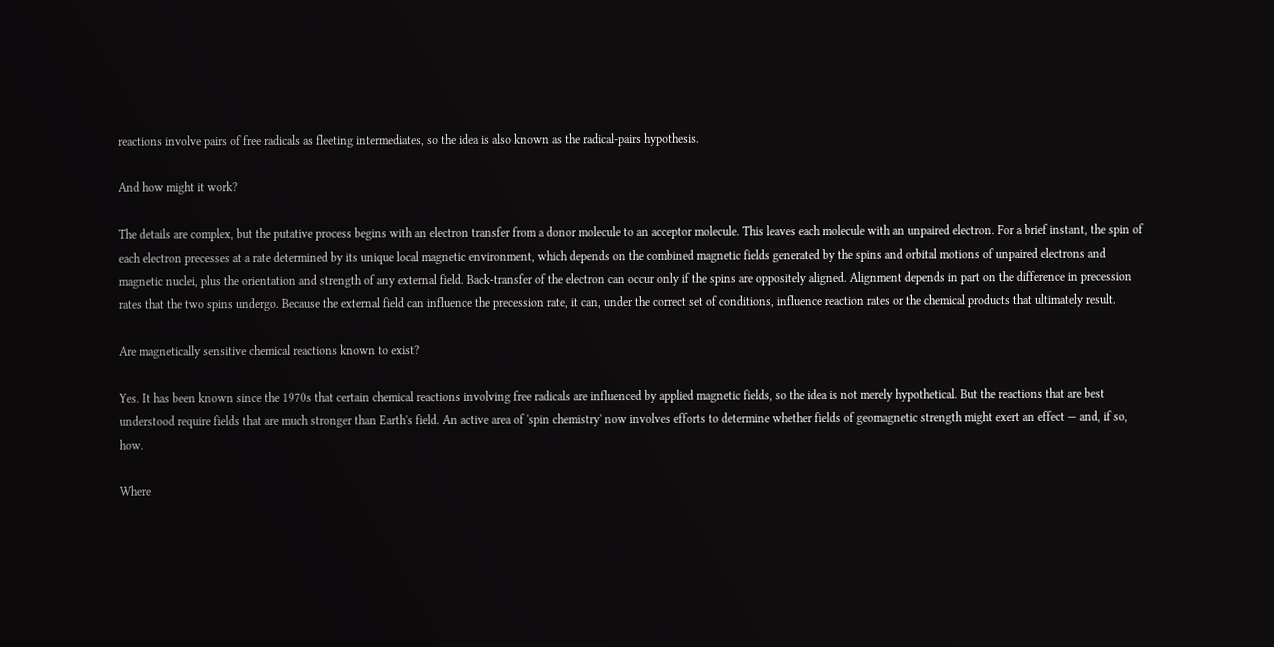reactions involve pairs of free radicals as fleeting intermediates, so the idea is also known as the radical-pairs hypothesis.

And how might it work?

The details are complex, but the putative process begins with an electron transfer from a donor molecule to an acceptor molecule. This leaves each molecule with an unpaired electron. For a brief instant, the spin of each electron precesses at a rate determined by its unique local magnetic environment, which depends on the combined magnetic fields generated by the spins and orbital motions of unpaired electrons and magnetic nuclei, plus the orientation and strength of any external field. Back-transfer of the electron can occur only if the spins are oppositely aligned. Alignment depends in part on the difference in precession rates that the two spins undergo. Because the external field can influence the precession rate, it can, under the correct set of conditions, influence reaction rates or the chemical products that ultimately result.

Are magnetically sensitive chemical reactions known to exist?

Yes. It has been known since the 1970s that certain chemical reactions involving free radicals are influenced by applied magnetic fields, so the idea is not merely hypothetical. But the reactions that are best understood require fields that are much stronger than Earth's field. An active area of 'spin chemistry' now involves efforts to determine whether fields of geomagnetic strength might exert an effect — and, if so, how.

Where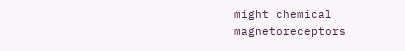might chemical magnetoreceptors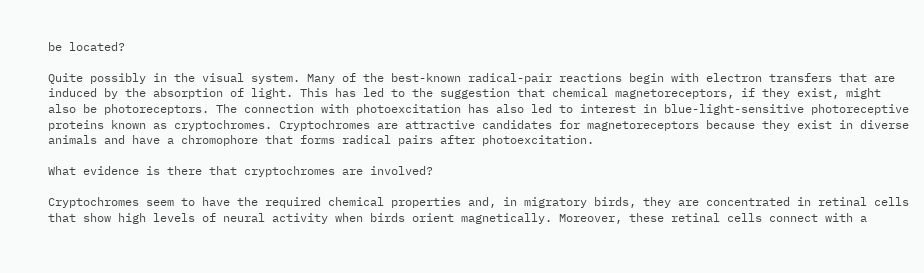be located?

Quite possibly in the visual system. Many of the best-known radical-pair reactions begin with electron transfers that are induced by the absorption of light. This has led to the suggestion that chemical magnetoreceptors, if they exist, might also be photoreceptors. The connection with photoexcitation has also led to interest in blue-light-sensitive photoreceptive proteins known as cryptochromes. Cryptochromes are attractive candidates for magnetoreceptors because they exist in diverse animals and have a chromophore that forms radical pairs after photoexcitation.

What evidence is there that cryptochromes are involved?

Cryptochromes seem to have the required chemical properties and, in migratory birds, they are concentrated in retinal cells that show high levels of neural activity when birds orient magnetically. Moreover, these retinal cells connect with a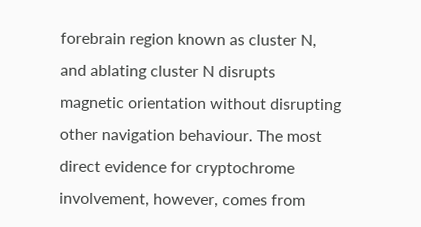forebrain region known as cluster N, and ablating cluster N disrupts magnetic orientation without disrupting other navigation behaviour. The most direct evidence for cryptochrome involvement, however, comes from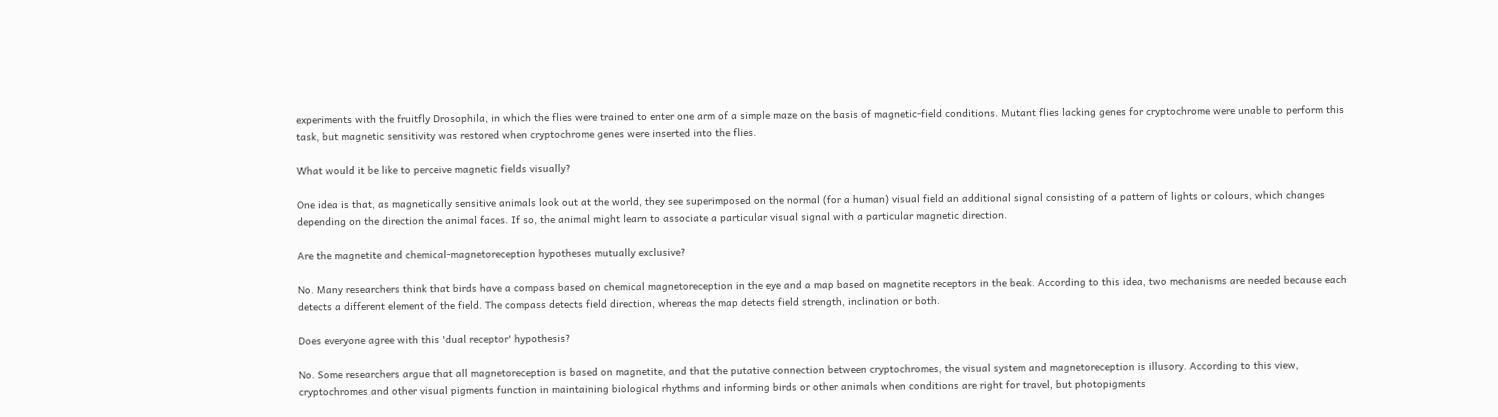experiments with the fruitfly Drosophila, in which the flies were trained to enter one arm of a simple maze on the basis of magnetic-field conditions. Mutant flies lacking genes for cryptochrome were unable to perform this task, but magnetic sensitivity was restored when cryptochrome genes were inserted into the flies.

What would it be like to perceive magnetic fields visually?

One idea is that, as magnetically sensitive animals look out at the world, they see superimposed on the normal (for a human) visual field an additional signal consisting of a pattern of lights or colours, which changes depending on the direction the animal faces. If so, the animal might learn to associate a particular visual signal with a particular magnetic direction.

Are the magnetite and chemical-magnetoreception hypotheses mutually exclusive?

No. Many researchers think that birds have a compass based on chemical magnetoreception in the eye and a map based on magnetite receptors in the beak. According to this idea, two mechanisms are needed because each detects a different element of the field. The compass detects field direction, whereas the map detects field strength, inclination or both.

Does everyone agree with this 'dual receptor' hypothesis?

No. Some researchers argue that all magnetoreception is based on magnetite, and that the putative connection between cryptochromes, the visual system and magnetoreception is illusory. According to this view, cryptochromes and other visual pigments function in maintaining biological rhythms and informing birds or other animals when conditions are right for travel, but photopigments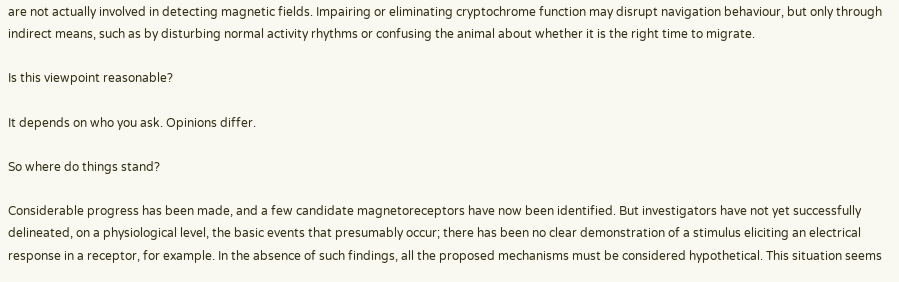are not actually involved in detecting magnetic fields. Impairing or eliminating cryptochrome function may disrupt navigation behaviour, but only through indirect means, such as by disturbing normal activity rhythms or confusing the animal about whether it is the right time to migrate.

Is this viewpoint reasonable?

It depends on who you ask. Opinions differ.

So where do things stand?

Considerable progress has been made, and a few candidate magnetoreceptors have now been identified. But investigators have not yet successfully delineated, on a physiological level, the basic events that presumably occur; there has been no clear demonstration of a stimulus eliciting an electrical response in a receptor, for example. In the absence of such findings, all the proposed mechanisms must be considered hypothetical. This situation seems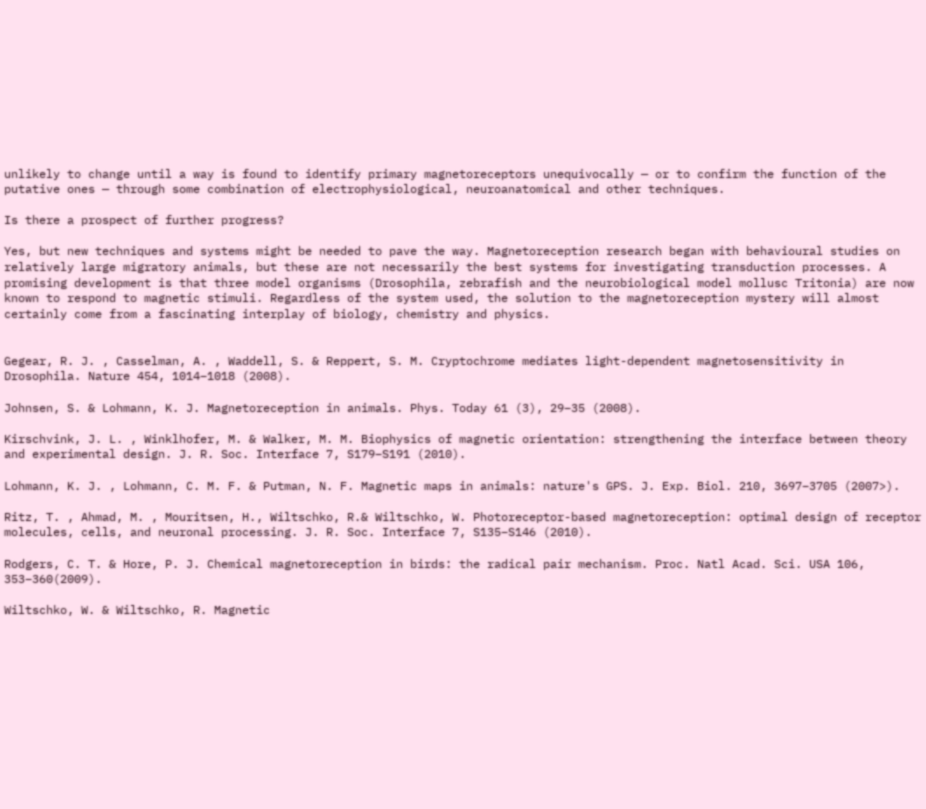unlikely to change until a way is found to identify primary magnetoreceptors unequivocally — or to confirm the function of the putative ones — through some combination of electrophysiological, neuroanatomical and other techniques.

Is there a prospect of further progress?

Yes, but new techniques and systems might be needed to pave the way. Magnetoreception research began with behavioural studies on relatively large migratory animals, but these are not necessarily the best systems for investigating transduction processes. A promising development is that three model organisms (Drosophila, zebrafish and the neurobiological model mollusc Tritonia) are now known to respond to magnetic stimuli. Regardless of the system used, the solution to the magnetoreception mystery will almost certainly come from a fascinating interplay of biology, chemistry and physics.


Gegear, R. J. , Casselman, A. , Waddell, S. & Reppert, S. M. Cryptochrome mediates light-dependent magnetosensitivity in Drosophila. Nature 454, 1014–1018 (2008).

Johnsen, S. & Lohmann, K. J. Magnetoreception in animals. Phys. Today 61 (3), 29–35 (2008).

Kirschvink, J. L. , Winklhofer, M. & Walker, M. M. Biophysics of magnetic orientation: strengthening the interface between theory and experimental design. J. R. Soc. Interface 7, S179–S191 (2010).

Lohmann, K. J. , Lohmann, C. M. F. & Putman, N. F. Magnetic maps in animals: nature's GPS. J. Exp. Biol. 210, 3697–3705 (2007>).

Ritz, T. , Ahmad, M. , Mouritsen, H., Wiltschko, R.& Wiltschko, W. Photoreceptor-based magnetoreception: optimal design of receptor molecules, cells, and neuronal processing. J. R. Soc. Interface 7, S135–S146 (2010).

Rodgers, C. T. & Hore, P. J. Chemical magnetoreception in birds: the radical pair mechanism. Proc. Natl Acad. Sci. USA 106, 353–360(2009).

Wiltschko, W. & Wiltschko, R. Magnetic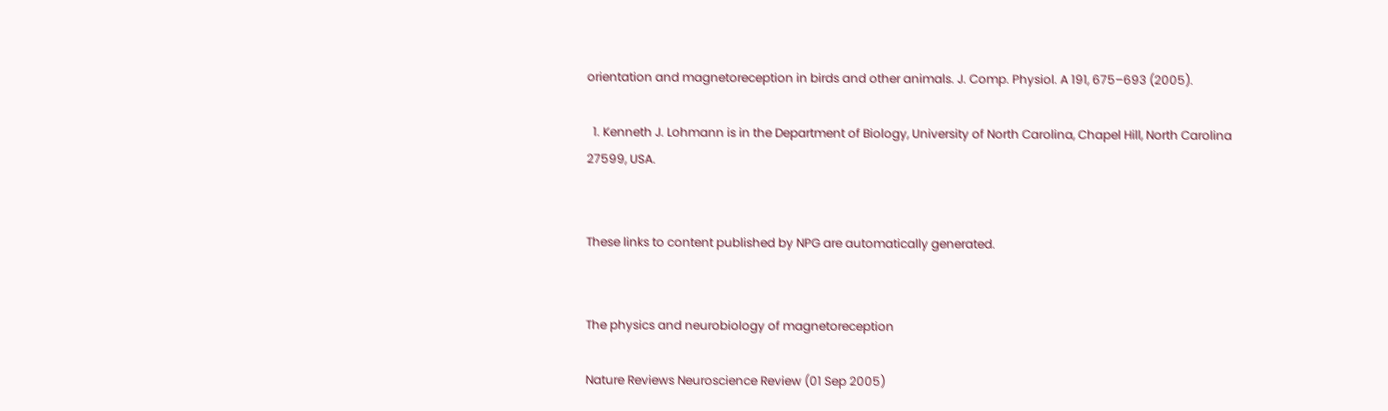orientation and magnetoreception in birds and other animals. J. Comp. Physiol. A 191, 675–693 (2005).

  1. Kenneth J. Lohmann is in the Department of Biology, University of North Carolina, Chapel Hill, North Carolina 27599, USA.


These links to content published by NPG are automatically generated.


The physics and neurobiology of magnetoreception

Nature Reviews Neuroscience Review (01 Sep 2005)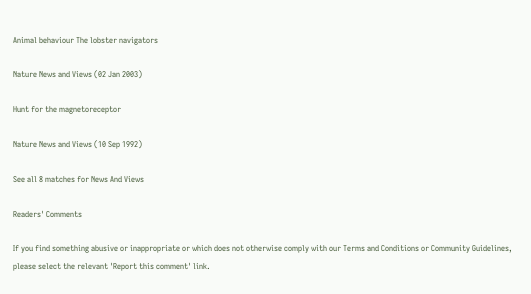Animal behaviour The lobster navigators

Nature News and Views (02 Jan 2003)

Hunt for the magnetoreceptor

Nature News and Views (10 Sep 1992)

See all 8 matches for News And Views

Readers' Comments

If you find something abusive or inappropriate or which does not otherwise comply with our Terms and Conditions or Community Guidelines, please select the relevant 'Report this comment' link.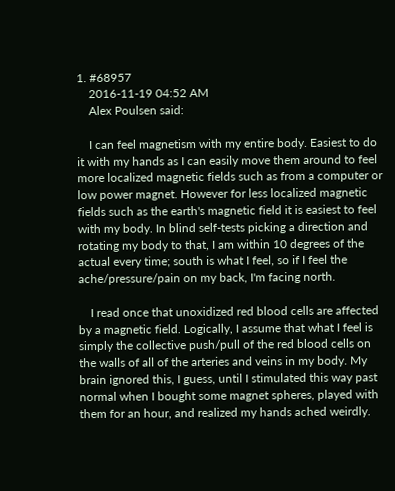1. #68957
    2016-11-19 04:52 AM
    Alex Poulsen said:

    I can feel magnetism with my entire body. Easiest to do it with my hands as I can easily move them around to feel more localized magnetic fields such as from a computer or low power magnet. However for less localized magnetic fields such as the earth's magnetic field it is easiest to feel with my body. In blind self-tests picking a direction and rotating my body to that, I am within 10 degrees of the actual every time; south is what I feel, so if I feel the ache/pressure/pain on my back, I'm facing north.

    I read once that unoxidized red blood cells are affected by a magnetic field. Logically, I assume that what I feel is simply the collective push/pull of the red blood cells on the walls of all of the arteries and veins in my body. My brain ignored this, I guess, until I stimulated this way past normal when I bought some magnet spheres, played with them for an hour, and realized my hands ached weirdly.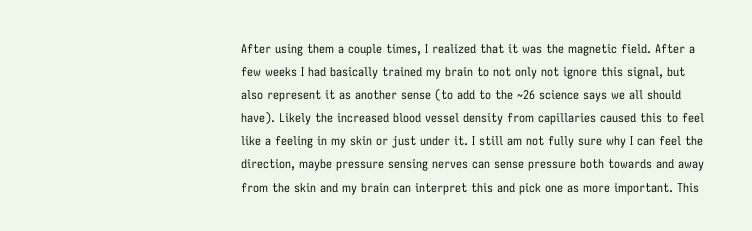After using them a couple times, I realized that it was the magnetic field. After a few weeks I had basically trained my brain to not only not ignore this signal, but also represent it as another sense (to add to the ~26 science says we all should have). Likely the increased blood vessel density from capillaries caused this to feel like a feeling in my skin or just under it. I still am not fully sure why I can feel the direction, maybe pressure sensing nerves can sense pressure both towards and away from the skin and my brain can interpret this and pick one as more important. This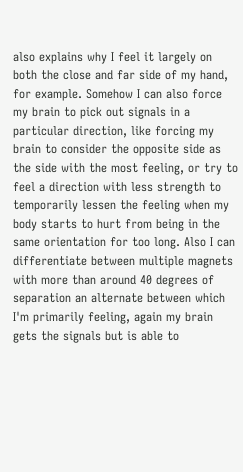also explains why I feel it largely on both the close and far side of my hand, for example. Somehow I can also force my brain to pick out signals in a particular direction, like forcing my brain to consider the opposite side as the side with the most feeling, or try to feel a direction with less strength to temporarily lessen the feeling when my body starts to hurt from being in the same orientation for too long. Also I can differentiate between multiple magnets with more than around 40 degrees of separation an alternate between which I'm primarily feeling, again my brain gets the signals but is able to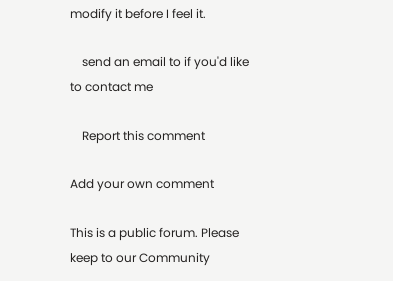modify it before I feel it.

    send an email to if you'd like to contact me

    Report this comment

Add your own comment

This is a public forum. Please keep to our Community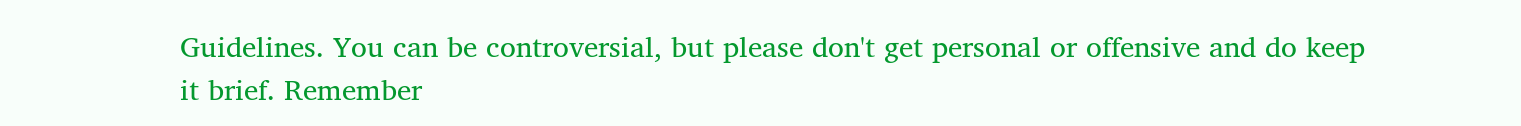Guidelines. You can be controversial, but please don't get personal or offensive and do keep it brief. Remember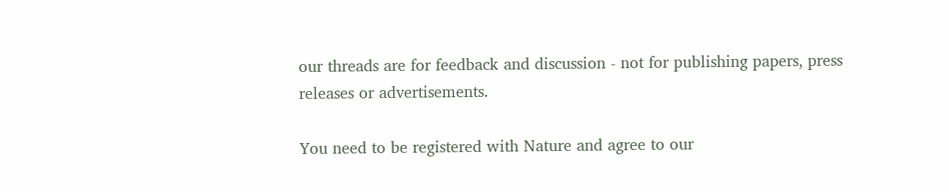our threads are for feedback and discussion - not for publishing papers, press releases or advertisements.

You need to be registered with Nature and agree to our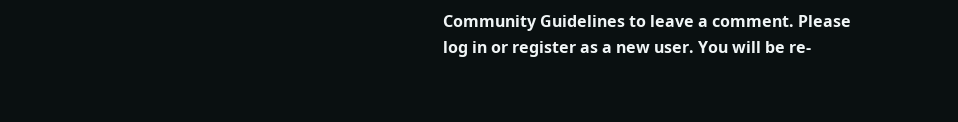Community Guidelines to leave a comment. Please log in or register as a new user. You will be re-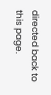directed back to this page.